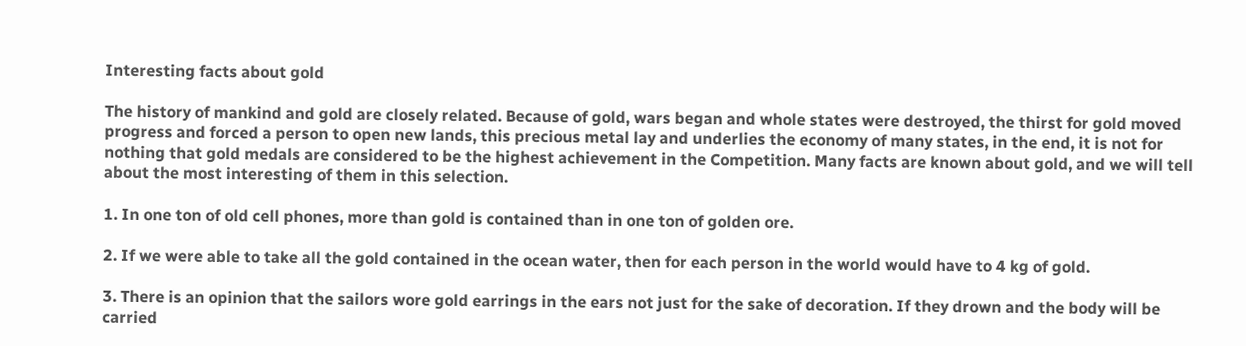Interesting facts about gold

The history of mankind and gold are closely related. Because of gold, wars began and whole states were destroyed, the thirst for gold moved progress and forced a person to open new lands, this precious metal lay and underlies the economy of many states, in the end, it is not for nothing that gold medals are considered to be the highest achievement in the Competition. Many facts are known about gold, and we will tell about the most interesting of them in this selection.

1. In one ton of old cell phones, more than gold is contained than in one ton of golden ore.

2. If we were able to take all the gold contained in the ocean water, then for each person in the world would have to 4 kg of gold.

3. There is an opinion that the sailors wore gold earrings in the ears not just for the sake of decoration. If they drown and the body will be carried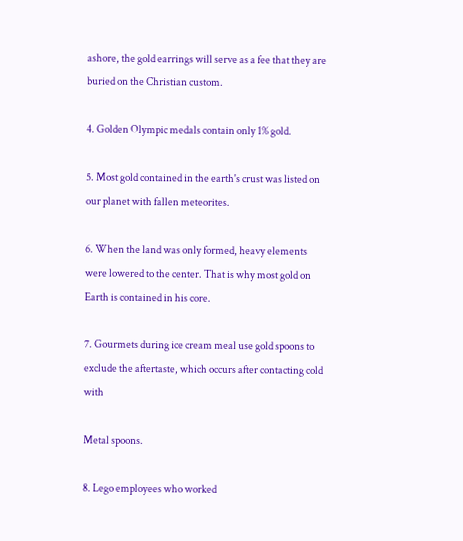ashore, the gold earrings will serve as a fee that they are buried on the Christian custom.

4. Golden Olympic medals contain only 1% gold.

5. Most gold contained in the earth's crust was listed on our planet with fallen meteorites.

6. When the land was only formed, heavy elements were lowered to the center. That is why most gold on Earth is contained in his core.

7. Gourmets during ice cream meal use gold spoons to exclude the aftertaste, which occurs after contacting cold with

Metal spoons.

8. Lego employees who worked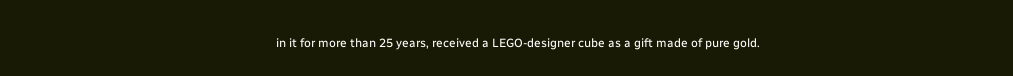in it for more than 25 years, received a LEGO-designer cube as a gift made of pure gold.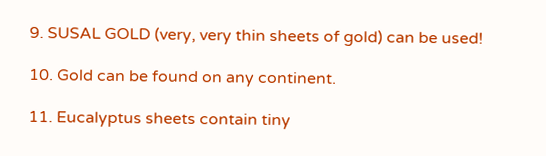9. SUSAL GOLD (very, very thin sheets of gold) can be used!

10. Gold can be found on any continent.

11. Eucalyptus sheets contain tiny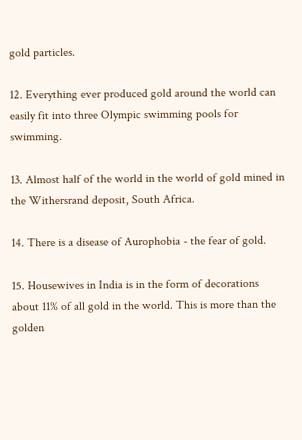gold particles.

12. Everything ever produced gold around the world can easily fit into three Olympic swimming pools for swimming.

13. Almost half of the world in the world of gold mined in the Withersrand deposit, South Africa.

14. There is a disease of Aurophobia - the fear of gold.

15. Housewives in India is in the form of decorations about 11% of all gold in the world. This is more than the golden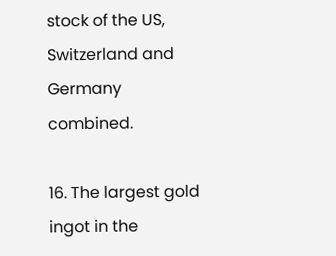stock of the US, Switzerland and Germany combined.

16. The largest gold ingot in the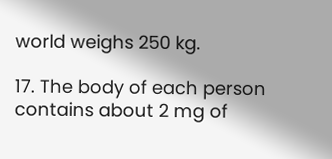world weighs 250 kg.

17. The body of each person contains about 2 mg of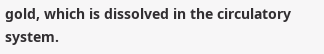gold, which is dissolved in the circulatory system.